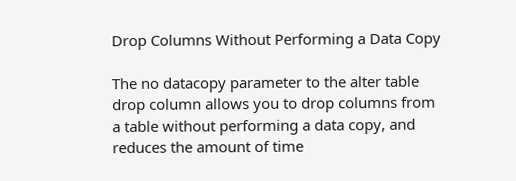Drop Columns Without Performing a Data Copy

The no datacopy parameter to the alter table drop column allows you to drop columns from a table without performing a data copy, and reduces the amount of time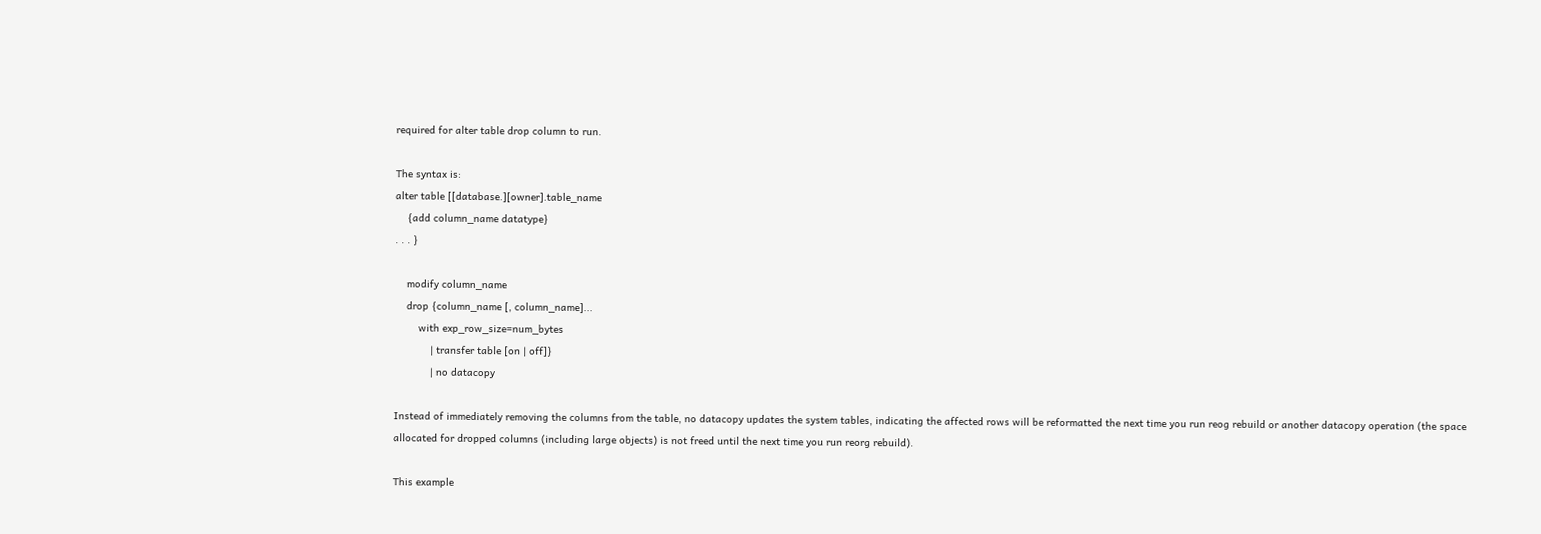required for alter table drop column to run.

The syntax is:
alter table [[database.][owner].table_name
    {add column_name datatype}
. . . }

    modify column_name
    drop {column_name [, column_name]...
        with exp_row_size=num_bytes
            | transfer table [on | off]}
            | no datacopy

Instead of immediately removing the columns from the table, no datacopy updates the system tables, indicating the affected rows will be reformatted the next time you run reog rebuild or another datacopy operation (the space allocated for dropped columns (including large objects) is not freed until the next time you run reorg rebuild).

This example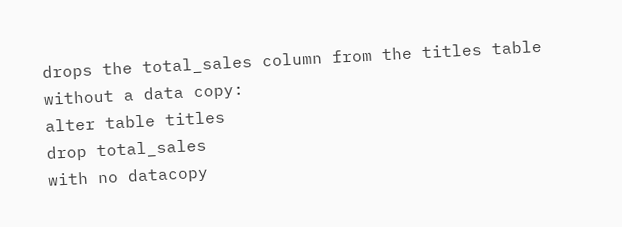drops the total_sales column from the titles table without a data copy:
alter table titles
drop total_sales
with no datacopy